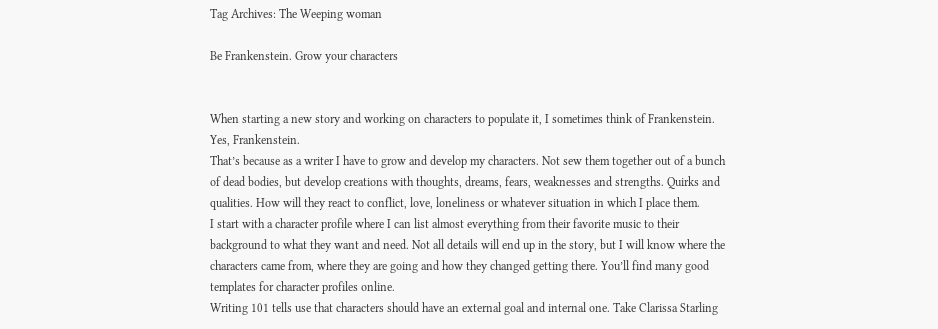Tag Archives: The Weeping woman

Be Frankenstein. Grow your characters


When starting a new story and working on characters to populate it, I sometimes think of Frankenstein.
Yes, Frankenstein.
That’s because as a writer I have to grow and develop my characters. Not sew them together out of a bunch of dead bodies, but develop creations with thoughts, dreams, fears, weaknesses and strengths. Quirks and qualities. How will they react to conflict, love, loneliness or whatever situation in which I place them.
I start with a character profile where I can list almost everything from their favorite music to their background to what they want and need. Not all details will end up in the story, but I will know where the characters came from, where they are going and how they changed getting there. You’ll find many good templates for character profiles online.
Writing 101 tells use that characters should have an external goal and internal one. Take Clarissa Starling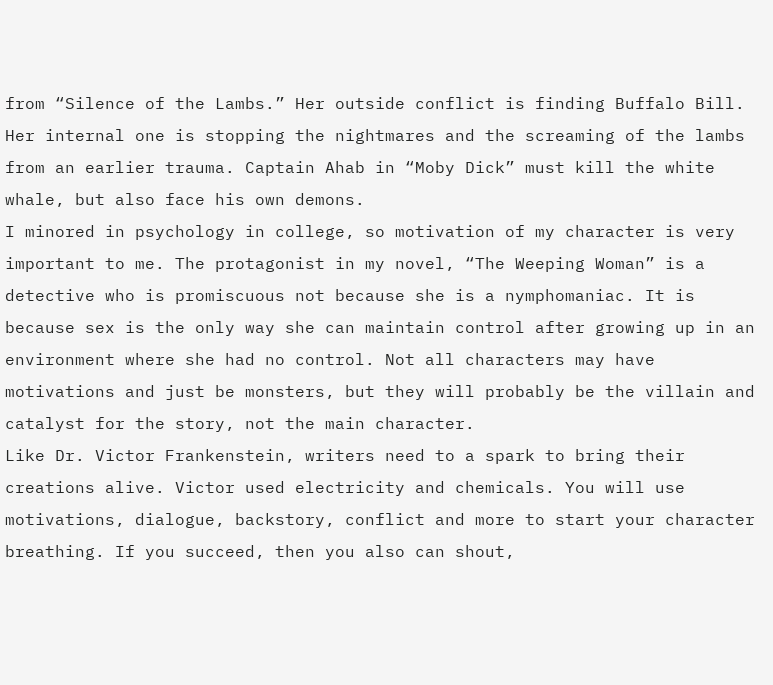from “Silence of the Lambs.” Her outside conflict is finding Buffalo Bill. Her internal one is stopping the nightmares and the screaming of the lambs from an earlier trauma. Captain Ahab in “Moby Dick” must kill the white whale, but also face his own demons.
I minored in psychology in college, so motivation of my character is very important to me. The protagonist in my novel, “The Weeping Woman” is a detective who is promiscuous not because she is a nymphomaniac. It is because sex is the only way she can maintain control after growing up in an environment where she had no control. Not all characters may have motivations and just be monsters, but they will probably be the villain and catalyst for the story, not the main character.
Like Dr. Victor Frankenstein, writers need to a spark to bring their creations alive. Victor used electricity and chemicals. You will use motivations, dialogue, backstory, conflict and more to start your character breathing. If you succeed, then you also can shout,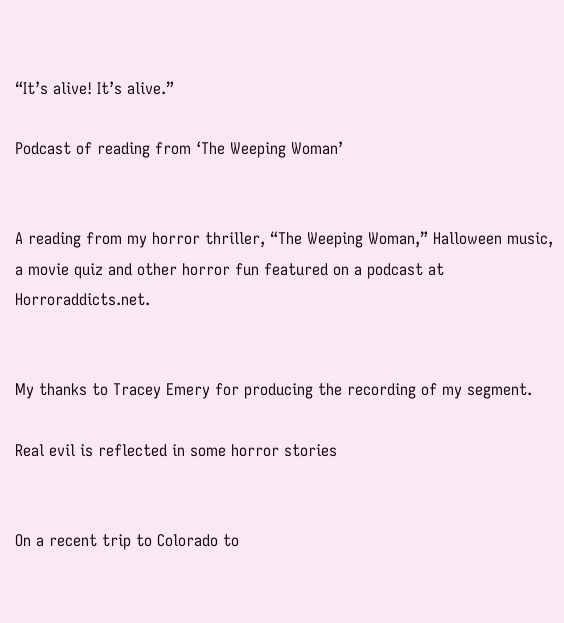“It’s alive! It’s alive.”

Podcast of reading from ‘The Weeping Woman’


A reading from my horror thriller, “The Weeping Woman,” Halloween music, a movie quiz and other horror fun featured on a podcast at Horroraddicts.net.


My thanks to Tracey Emery for producing the recording of my segment.

Real evil is reflected in some horror stories


On a recent trip to Colorado to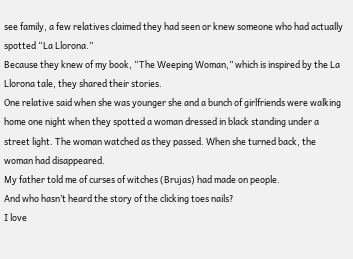see family, a few relatives claimed they had seen or knew someone who had actually spotted “La Llorona.”
Because they knew of my book, “The Weeping Woman,” which is inspired by the La Llorona tale, they shared their stories.
One relative said when she was younger she and a bunch of girlfriends were walking home one night when they spotted a woman dressed in black standing under a street light. The woman watched as they passed. When she turned back, the woman had disappeared.
My father told me of curses of witches (Brujas) had made on people.
And who hasn’t heard the story of the clicking toes nails?
I love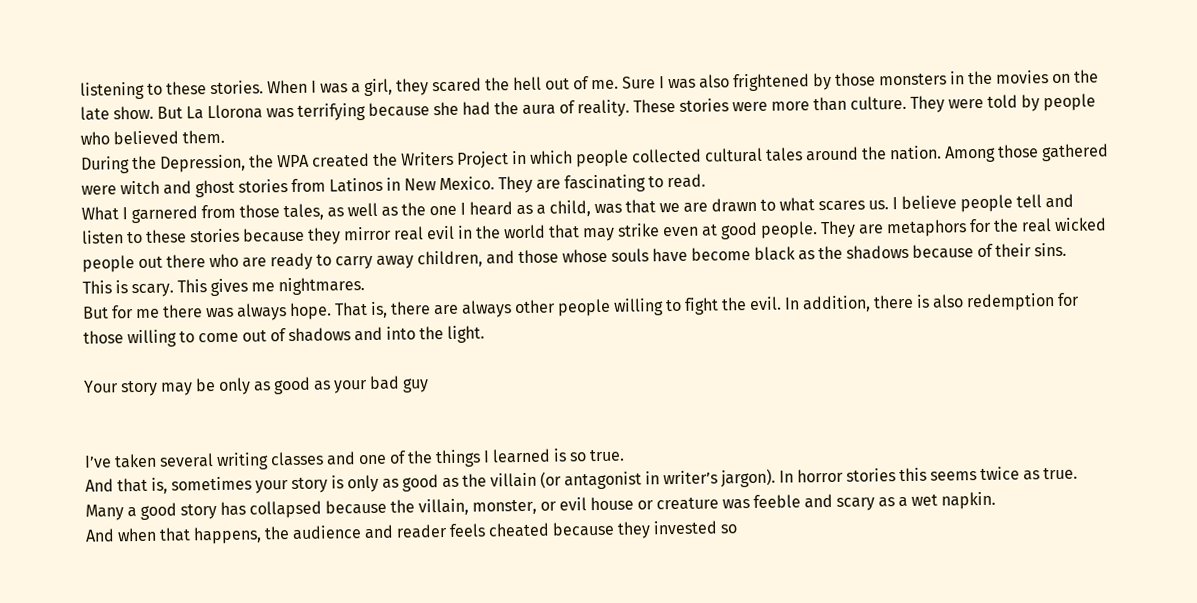listening to these stories. When I was a girl, they scared the hell out of me. Sure I was also frightened by those monsters in the movies on the late show. But La Llorona was terrifying because she had the aura of reality. These stories were more than culture. They were told by people who believed them.
During the Depression, the WPA created the Writers Project in which people collected cultural tales around the nation. Among those gathered were witch and ghost stories from Latinos in New Mexico. They are fascinating to read.
What I garnered from those tales, as well as the one I heard as a child, was that we are drawn to what scares us. I believe people tell and listen to these stories because they mirror real evil in the world that may strike even at good people. They are metaphors for the real wicked people out there who are ready to carry away children, and those whose souls have become black as the shadows because of their sins.
This is scary. This gives me nightmares.
But for me there was always hope. That is, there are always other people willing to fight the evil. In addition, there is also redemption for those willing to come out of shadows and into the light.

Your story may be only as good as your bad guy


I’ve taken several writing classes and one of the things I learned is so true.
And that is, sometimes your story is only as good as the villain (or antagonist in writer’s jargon). In horror stories this seems twice as true. Many a good story has collapsed because the villain, monster, or evil house or creature was feeble and scary as a wet napkin.
And when that happens, the audience and reader feels cheated because they invested so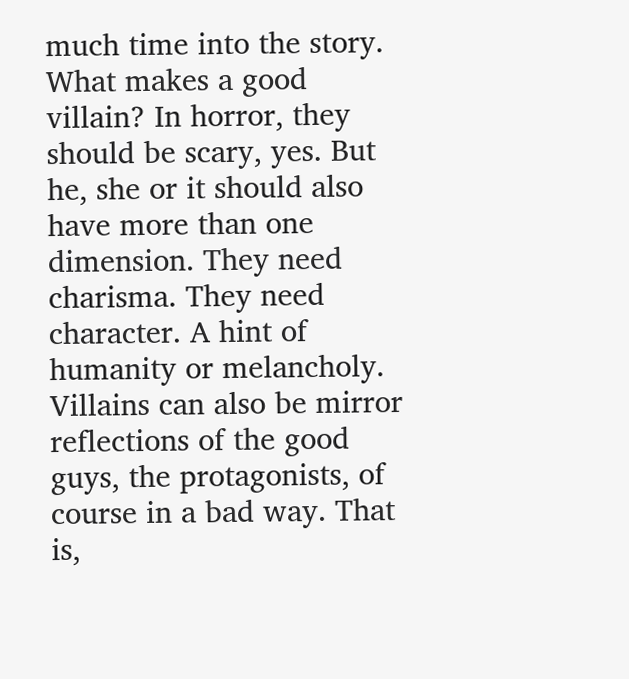much time into the story.
What makes a good villain? In horror, they should be scary, yes. But he, she or it should also have more than one dimension. They need charisma. They need character. A hint of humanity or melancholy. Villains can also be mirror reflections of the good guys, the protagonists, of course in a bad way. That is,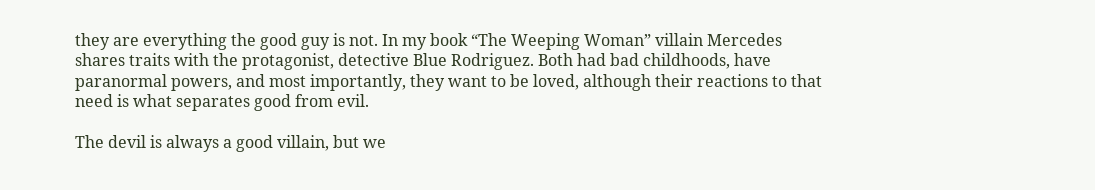they are everything the good guy is not. In my book “The Weeping Woman” villain Mercedes shares traits with the protagonist, detective Blue Rodriguez. Both had bad childhoods, have paranormal powers, and most importantly, they want to be loved, although their reactions to that need is what separates good from evil.

The devil is always a good villain, but we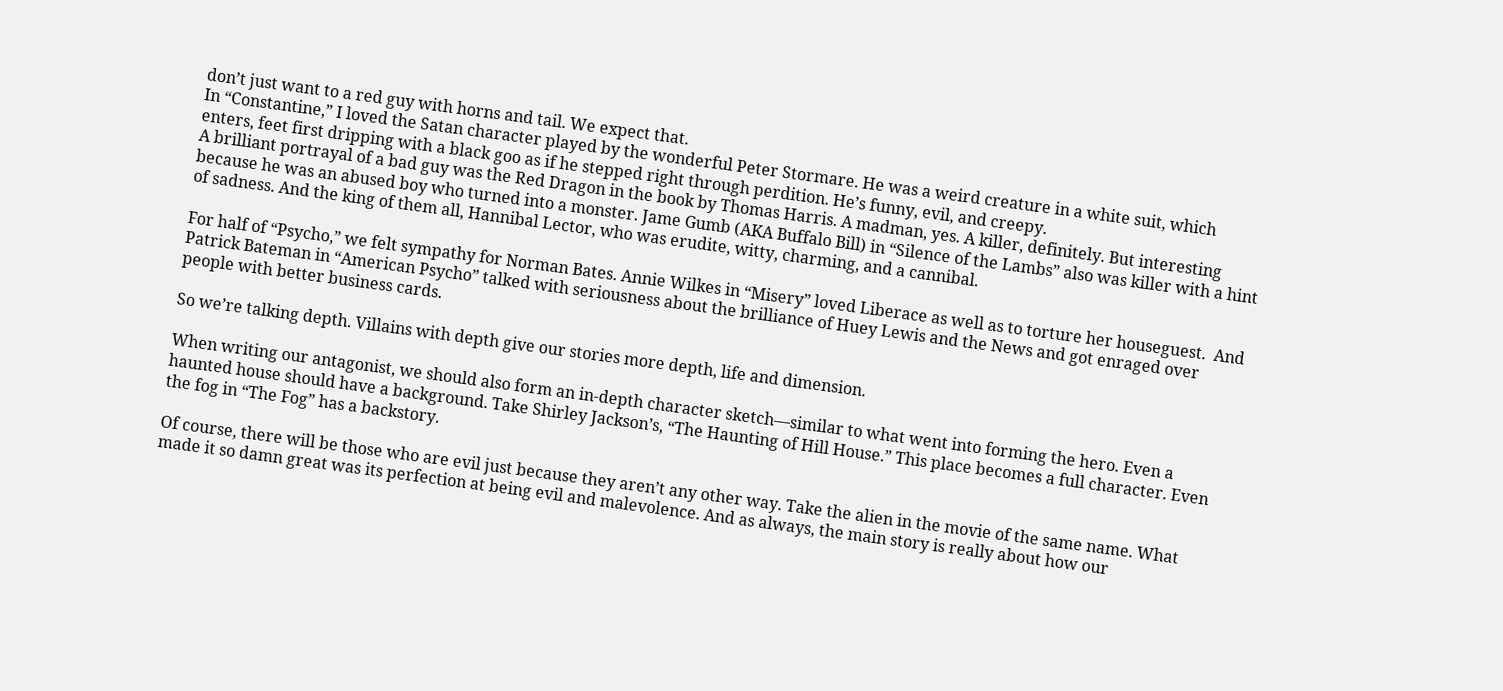don’t just want to a red guy with horns and tail. We expect that.
In “Constantine,” I loved the Satan character played by the wonderful Peter Stormare. He was a weird creature in a white suit, which enters, feet first dripping with a black goo as if he stepped right through perdition. He’s funny, evil, and creepy.
A brilliant portrayal of a bad guy was the Red Dragon in the book by Thomas Harris. A madman, yes. A killer, definitely. But interesting because he was an abused boy who turned into a monster. Jame Gumb (AKA Buffalo Bill) in “Silence of the Lambs” also was killer with a hint of sadness. And the king of them all, Hannibal Lector, who was erudite, witty, charming, and a cannibal.

For half of “Psycho,” we felt sympathy for Norman Bates. Annie Wilkes in “Misery” loved Liberace as well as to torture her houseguest.  And Patrick Bateman in “American Psycho” talked with seriousness about the brilliance of Huey Lewis and the News and got enraged over people with better business cards.

So we’re talking depth. Villains with depth give our stories more depth, life and dimension.

When writing our antagonist, we should also form an in-depth character sketch—similar to what went into forming the hero. Even a haunted house should have a background. Take Shirley Jackson’s, “The Haunting of Hill House.” This place becomes a full character. Even the fog in “The Fog” has a backstory.

Of course, there will be those who are evil just because they aren’t any other way. Take the alien in the movie of the same name. What made it so damn great was its perfection at being evil and malevolence. And as always, the main story is really about how our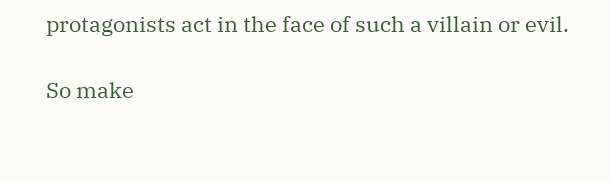protagonists act in the face of such a villain or evil.

So make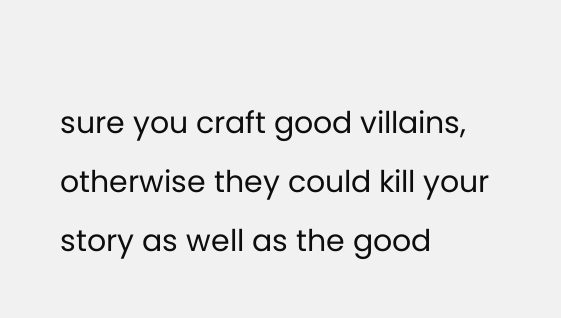sure you craft good villains, otherwise they could kill your story as well as the good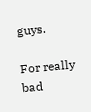guys.

For really bad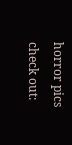horror pics check out: